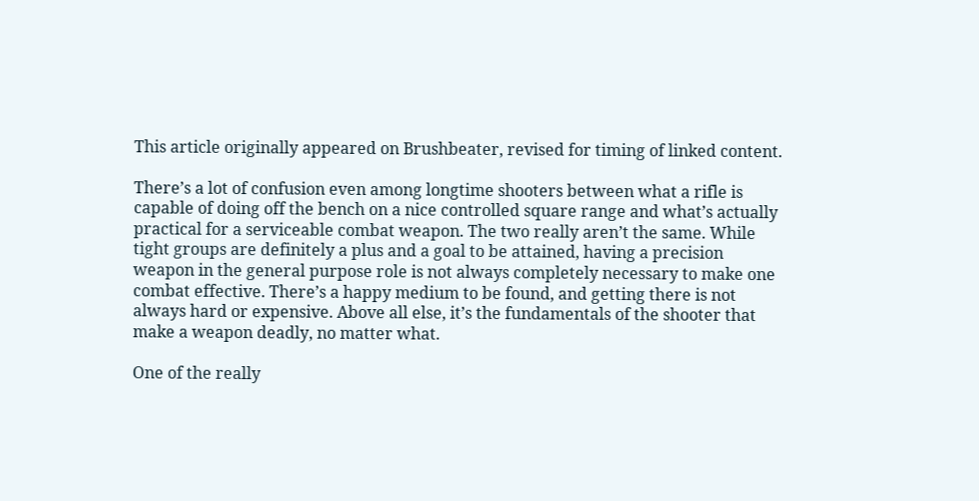This article originally appeared on Brushbeater, revised for timing of linked content.

There’s a lot of confusion even among longtime shooters between what a rifle is capable of doing off the bench on a nice controlled square range and what’s actually practical for a serviceable combat weapon. The two really aren’t the same. While tight groups are definitely a plus and a goal to be attained, having a precision weapon in the general purpose role is not always completely necessary to make one combat effective. There’s a happy medium to be found, and getting there is not always hard or expensive. Above all else, it’s the fundamentals of the shooter that make a weapon deadly, no matter what.

One of the really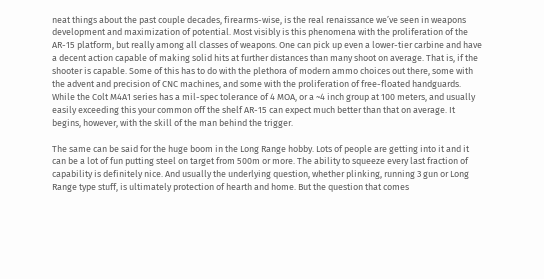neat things about the past couple decades, firearms-wise, is the real renaissance we’ve seen in weapons development and maximization of potential. Most visibly is this phenomena with the proliferation of the AR-15 platform, but really among all classes of weapons. One can pick up even a lower-tier carbine and have a decent action capable of making solid hits at further distances than many shoot on average. That is, if the shooter is capable. Some of this has to do with the plethora of modern ammo choices out there, some with the advent and precision of CNC machines, and some with the proliferation of free-floated handguards. While the Colt M4A1 series has a mil-spec tolerance of 4 MOA, or a ~4 inch group at 100 meters, and usually easily exceeding this your common off the shelf AR-15 can expect much better than that on average. It begins, however, with the skill of the man behind the trigger.

The same can be said for the huge boom in the Long Range hobby. Lots of people are getting into it and it can be a lot of fun putting steel on target from 500m or more. The ability to squeeze every last fraction of capability is definitely nice. And usually the underlying question, whether plinking, running 3 gun or Long Range type stuff, is ultimately protection of hearth and home. But the question that comes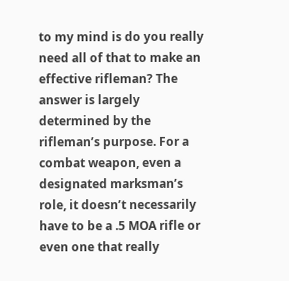to my mind is do you really need all of that to make an effective rifleman? The answer is largely determined by the rifleman’s purpose. For a combat weapon, even a designated marksman’s role, it doesn’t necessarily have to be a .5 MOA rifle or even one that really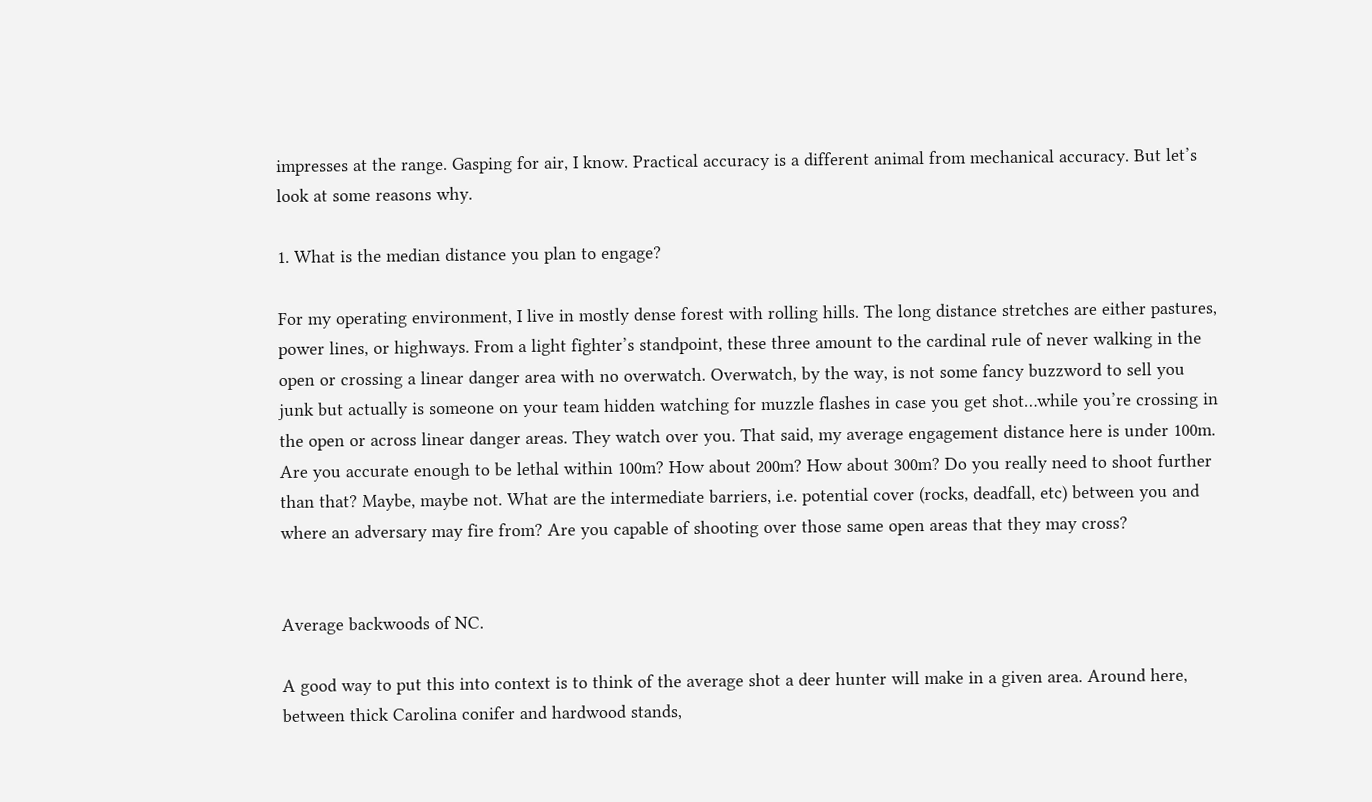impresses at the range. Gasping for air, I know. Practical accuracy is a different animal from mechanical accuracy. But let’s look at some reasons why.

1. What is the median distance you plan to engage?

For my operating environment, I live in mostly dense forest with rolling hills. The long distance stretches are either pastures, power lines, or highways. From a light fighter’s standpoint, these three amount to the cardinal rule of never walking in the open or crossing a linear danger area with no overwatch. Overwatch, by the way, is not some fancy buzzword to sell you junk but actually is someone on your team hidden watching for muzzle flashes in case you get shot…while you’re crossing in the open or across linear danger areas. They watch over you. That said, my average engagement distance here is under 100m. Are you accurate enough to be lethal within 100m? How about 200m? How about 300m? Do you really need to shoot further than that? Maybe, maybe not. What are the intermediate barriers, i.e. potential cover (rocks, deadfall, etc) between you and where an adversary may fire from? Are you capable of shooting over those same open areas that they may cross?


Average backwoods of NC.

A good way to put this into context is to think of the average shot a deer hunter will make in a given area. Around here, between thick Carolina conifer and hardwood stands,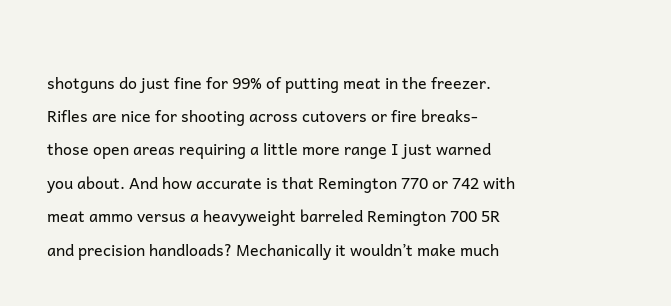shotguns do just fine for 99% of putting meat in the freezer. Rifles are nice for shooting across cutovers or fire breaks- those open areas requiring a little more range I just warned you about. And how accurate is that Remington 770 or 742 with meat ammo versus a heavyweight barreled Remington 700 5R and precision handloads? Mechanically it wouldn’t make much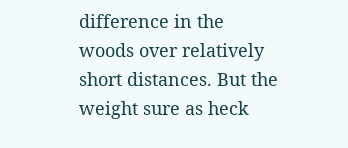difference in the woods over relatively short distances. But the weight sure as heck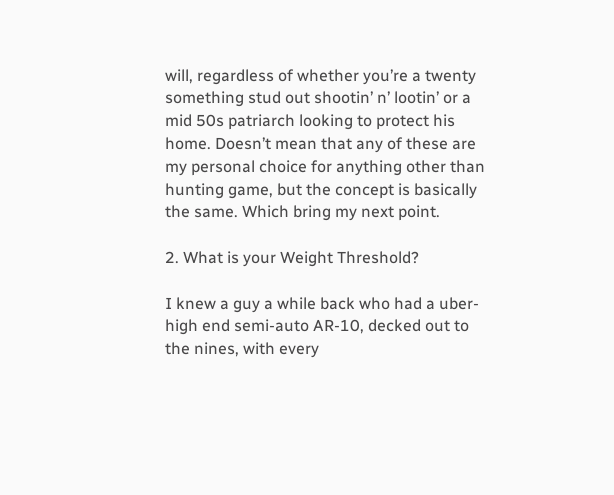will, regardless of whether you’re a twenty something stud out shootin’ n’ lootin’ or a mid 50s patriarch looking to protect his home. Doesn’t mean that any of these are my personal choice for anything other than hunting game, but the concept is basically the same. Which bring my next point.

2. What is your Weight Threshold?

I knew a guy a while back who had a uber-high end semi-auto AR-10, decked out to the nines, with every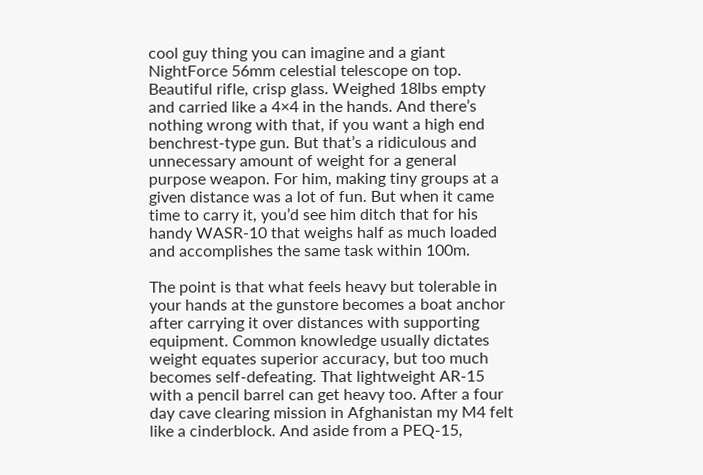cool guy thing you can imagine and a giant NightForce 56mm celestial telescope on top. Beautiful rifle, crisp glass. Weighed 18lbs empty and carried like a 4×4 in the hands. And there’s nothing wrong with that, if you want a high end benchrest-type gun. But that’s a ridiculous and unnecessary amount of weight for a general purpose weapon. For him, making tiny groups at a given distance was a lot of fun. But when it came time to carry it, you’d see him ditch that for his handy WASR-10 that weighs half as much loaded and accomplishes the same task within 100m.

The point is that what feels heavy but tolerable in your hands at the gunstore becomes a boat anchor after carrying it over distances with supporting equipment. Common knowledge usually dictates weight equates superior accuracy, but too much becomes self-defeating. That lightweight AR-15 with a pencil barrel can get heavy too. After a four day cave clearing mission in Afghanistan my M4 felt like a cinderblock. And aside from a PEQ-15,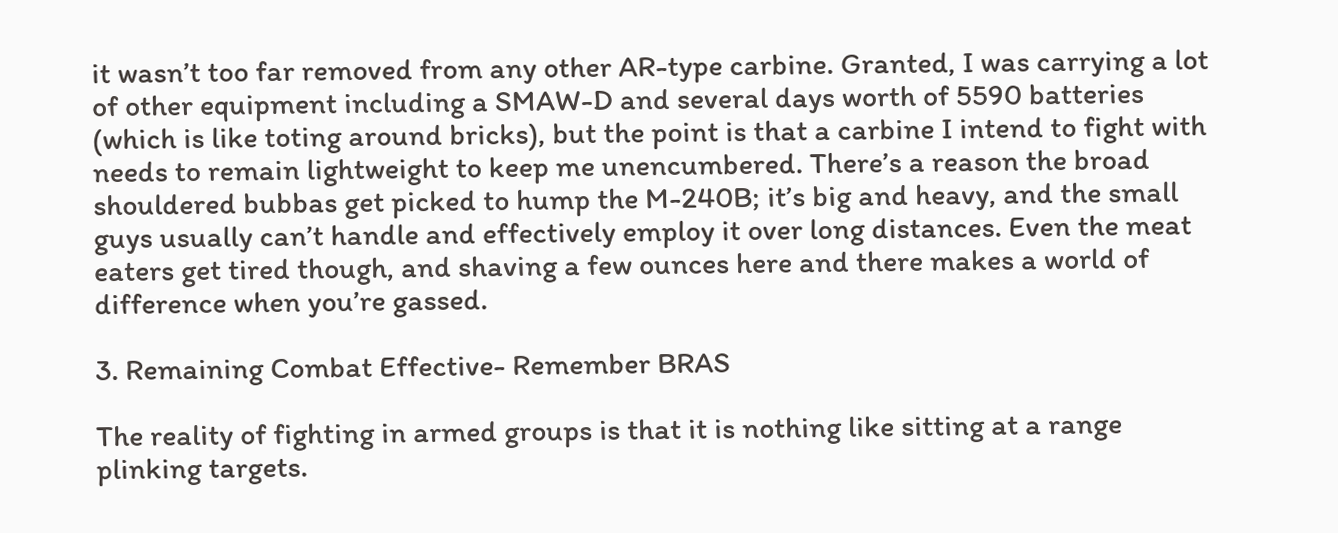it wasn’t too far removed from any other AR-type carbine. Granted, I was carrying a lot of other equipment including a SMAW-D and several days worth of 5590 batteries (which is like toting around bricks), but the point is that a carbine I intend to fight with needs to remain lightweight to keep me unencumbered. There’s a reason the broad shouldered bubbas get picked to hump the M-240B; it’s big and heavy, and the small guys usually can’t handle and effectively employ it over long distances. Even the meat eaters get tired though, and shaving a few ounces here and there makes a world of difference when you’re gassed.

3. Remaining Combat Effective- Remember BRAS

The reality of fighting in armed groups is that it is nothing like sitting at a range plinking targets.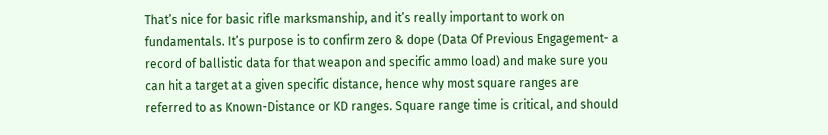That’s nice for basic rifle marksmanship, and it’s really important to work on fundamentals. It’s purpose is to confirm zero & dope (Data Of Previous Engagement- a record of ballistic data for that weapon and specific ammo load) and make sure you can hit a target at a given specific distance, hence why most square ranges are referred to as Known-Distance or KD ranges. Square range time is critical, and should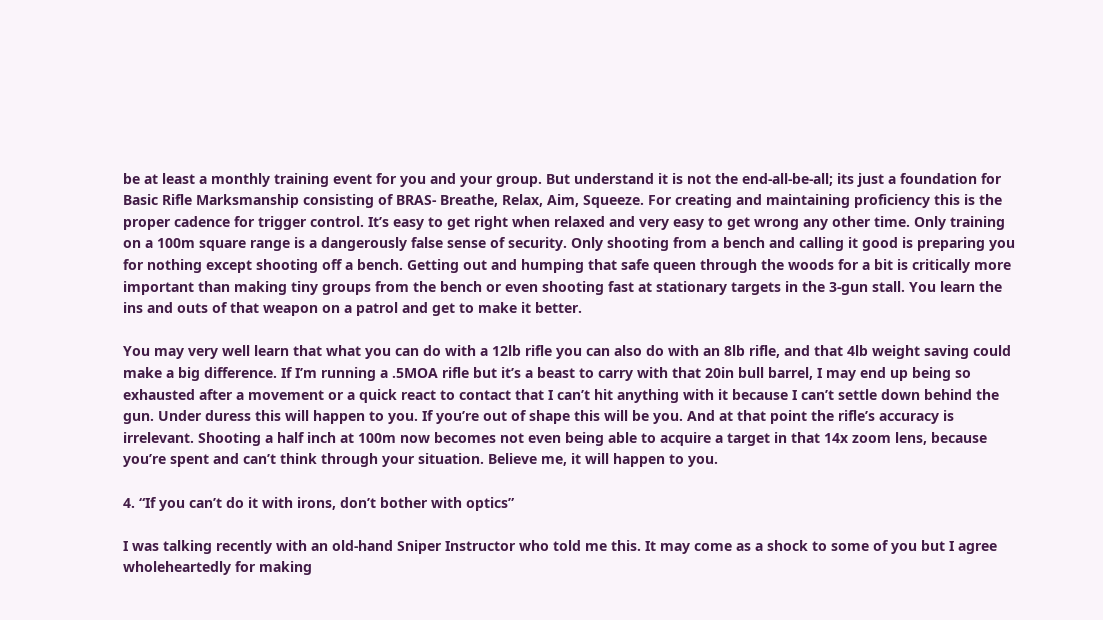be at least a monthly training event for you and your group. But understand it is not the end-all-be-all; its just a foundation for Basic Rifle Marksmanship consisting of BRAS- Breathe, Relax, Aim, Squeeze. For creating and maintaining proficiency this is the proper cadence for trigger control. It’s easy to get right when relaxed and very easy to get wrong any other time. Only training on a 100m square range is a dangerously false sense of security. Only shooting from a bench and calling it good is preparing you for nothing except shooting off a bench. Getting out and humping that safe queen through the woods for a bit is critically more important than making tiny groups from the bench or even shooting fast at stationary targets in the 3-gun stall. You learn the ins and outs of that weapon on a patrol and get to make it better.

You may very well learn that what you can do with a 12lb rifle you can also do with an 8lb rifle, and that 4lb weight saving could make a big difference. If I’m running a .5MOA rifle but it’s a beast to carry with that 20in bull barrel, I may end up being so exhausted after a movement or a quick react to contact that I can’t hit anything with it because I can’t settle down behind the gun. Under duress this will happen to you. If you’re out of shape this will be you. And at that point the rifle’s accuracy is irrelevant. Shooting a half inch at 100m now becomes not even being able to acquire a target in that 14x zoom lens, because you’re spent and can’t think through your situation. Believe me, it will happen to you.

4. “If you can’t do it with irons, don’t bother with optics”

I was talking recently with an old-hand Sniper Instructor who told me this. It may come as a shock to some of you but I agree wholeheartedly for making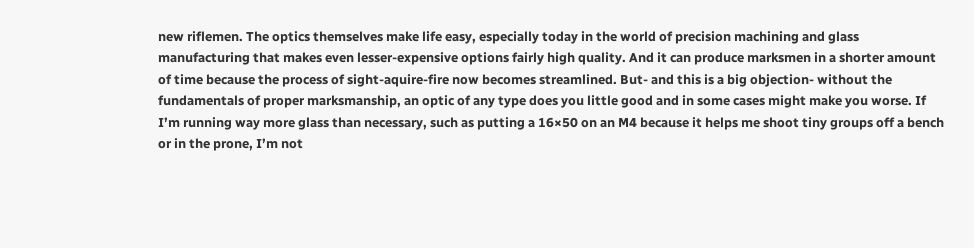new riflemen. The optics themselves make life easy, especially today in the world of precision machining and glass manufacturing that makes even lesser-expensive options fairly high quality. And it can produce marksmen in a shorter amount of time because the process of sight-aquire-fire now becomes streamlined. But- and this is a big objection- without the fundamentals of proper marksmanship, an optic of any type does you little good and in some cases might make you worse. If I’m running way more glass than necessary, such as putting a 16×50 on an M4 because it helps me shoot tiny groups off a bench or in the prone, I’m not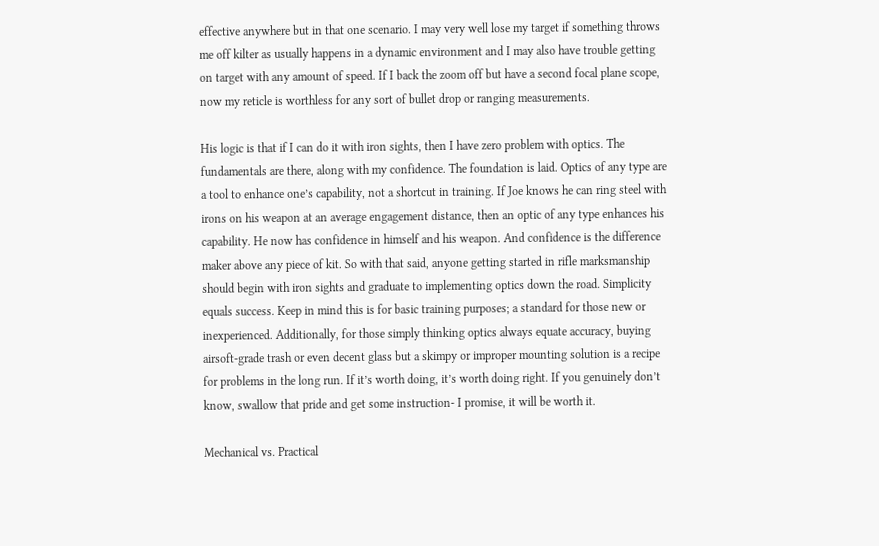effective anywhere but in that one scenario. I may very well lose my target if something throws me off kilter as usually happens in a dynamic environment and I may also have trouble getting on target with any amount of speed. If I back the zoom off but have a second focal plane scope, now my reticle is worthless for any sort of bullet drop or ranging measurements.

His logic is that if I can do it with iron sights, then I have zero problem with optics. The fundamentals are there, along with my confidence. The foundation is laid. Optics of any type are a tool to enhance one’s capability, not a shortcut in training. If Joe knows he can ring steel with irons on his weapon at an average engagement distance, then an optic of any type enhances his capability. He now has confidence in himself and his weapon. And confidence is the difference maker above any piece of kit. So with that said, anyone getting started in rifle marksmanship should begin with iron sights and graduate to implementing optics down the road. Simplicity equals success. Keep in mind this is for basic training purposes; a standard for those new or inexperienced. Additionally, for those simply thinking optics always equate accuracy, buying airsoft-grade trash or even decent glass but a skimpy or improper mounting solution is a recipe for problems in the long run. If it’s worth doing, it’s worth doing right. If you genuinely don’t know, swallow that pride and get some instruction- I promise, it will be worth it.

Mechanical vs. Practical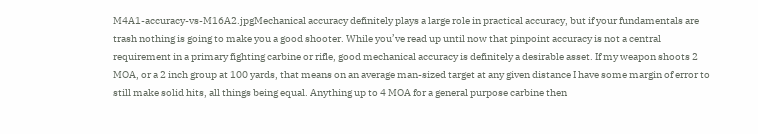M4A1-accuracy-vs-M16A2.jpgMechanical accuracy definitely plays a large role in practical accuracy, but if your fundamentals are trash nothing is going to make you a good shooter. While you’ve read up until now that pinpoint accuracy is not a central requirement in a primary fighting carbine or rifle, good mechanical accuracy is definitely a desirable asset. If my weapon shoots 2 MOA, or a 2 inch group at 100 yards, that means on an average man-sized target at any given distance I have some margin of error to still make solid hits, all things being equal. Anything up to 4 MOA for a general purpose carbine then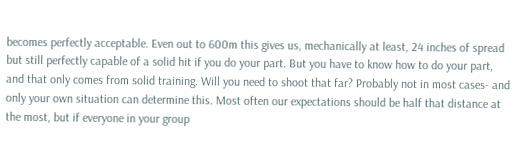becomes perfectly acceptable. Even out to 600m this gives us, mechanically at least, 24 inches of spread but still perfectly capable of a solid hit if you do your part. But you have to know how to do your part, and that only comes from solid training. Will you need to shoot that far? Probably not in most cases- and only your own situation can determine this. Most often our expectations should be half that distance at the most, but if everyone in your group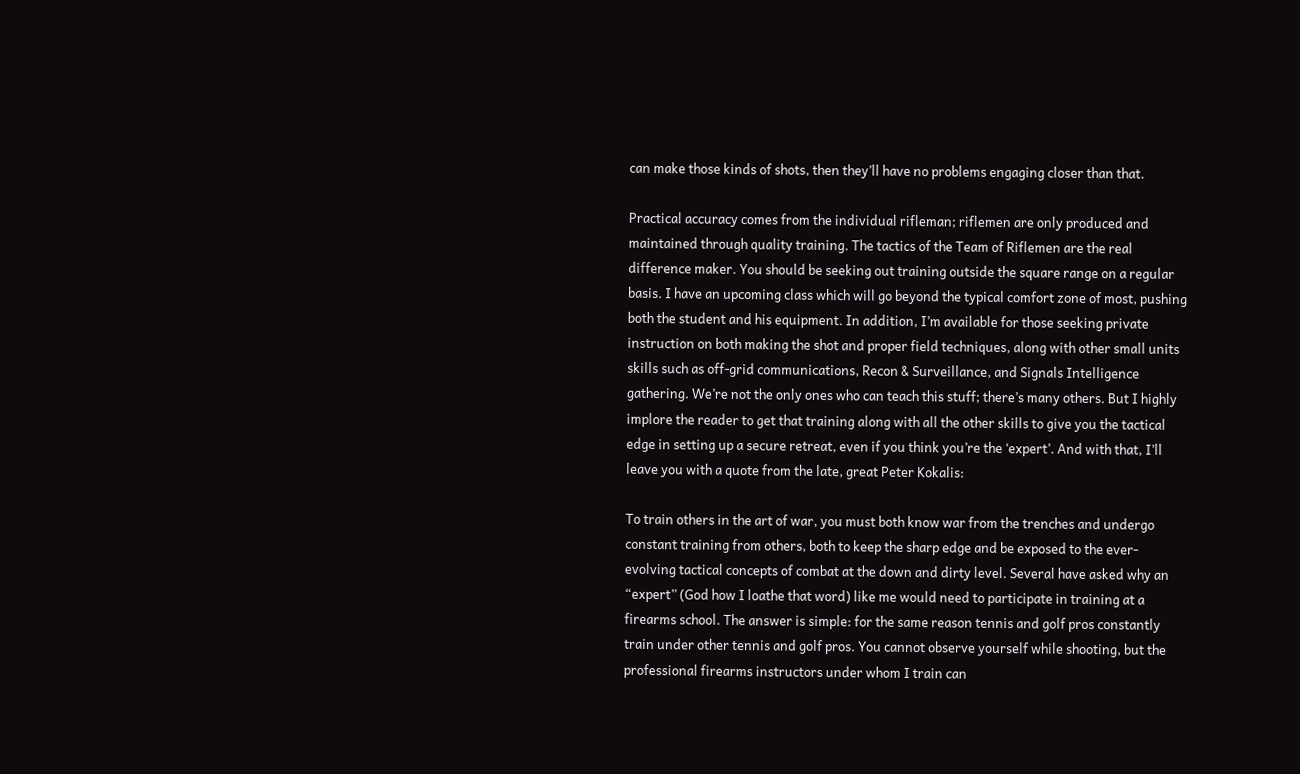can make those kinds of shots, then they’ll have no problems engaging closer than that.

Practical accuracy comes from the individual rifleman; riflemen are only produced and maintained through quality training. The tactics of the Team of Riflemen are the real difference maker. You should be seeking out training outside the square range on a regular basis. I have an upcoming class which will go beyond the typical comfort zone of most, pushing both the student and his equipment. In addition, I’m available for those seeking private instruction on both making the shot and proper field techniques, along with other small units skills such as off-grid communications, Recon & Surveillance, and Signals Intelligence gathering. We’re not the only ones who can teach this stuff; there’s many others. But I highly implore the reader to get that training along with all the other skills to give you the tactical edge in setting up a secure retreat, even if you think you’re the ‘expert’. And with that, I’ll leave you with a quote from the late, great Peter Kokalis:

To train others in the art of war, you must both know war from the trenches and undergo constant training from others, both to keep the sharp edge and be exposed to the ever-evolving tactical concepts of combat at the down and dirty level. Several have asked why an “expert” (God how I loathe that word) like me would need to participate in training at a firearms school. The answer is simple: for the same reason tennis and golf pros constantly train under other tennis and golf pros. You cannot observe yourself while shooting, but the professional firearms instructors under whom I train can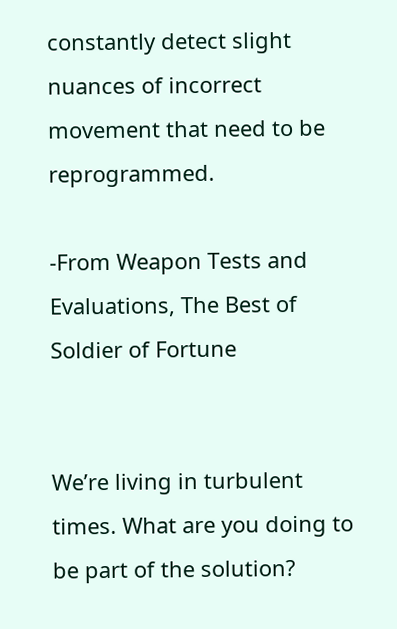constantly detect slight nuances of incorrect movement that need to be reprogrammed.

-From Weapon Tests and Evaluations, The Best of Soldier of Fortune


We’re living in turbulent times. What are you doing to be part of the solution?